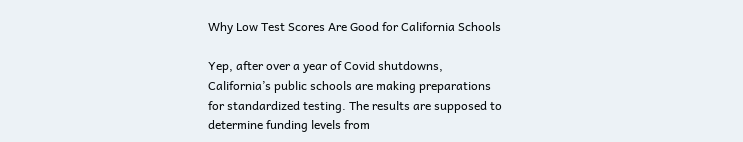Why Low Test Scores Are Good for California Schools

Yep, after over a year of Covid shutdowns, California’s public schools are making preparations for standardized testing. The results are supposed to determine funding levels from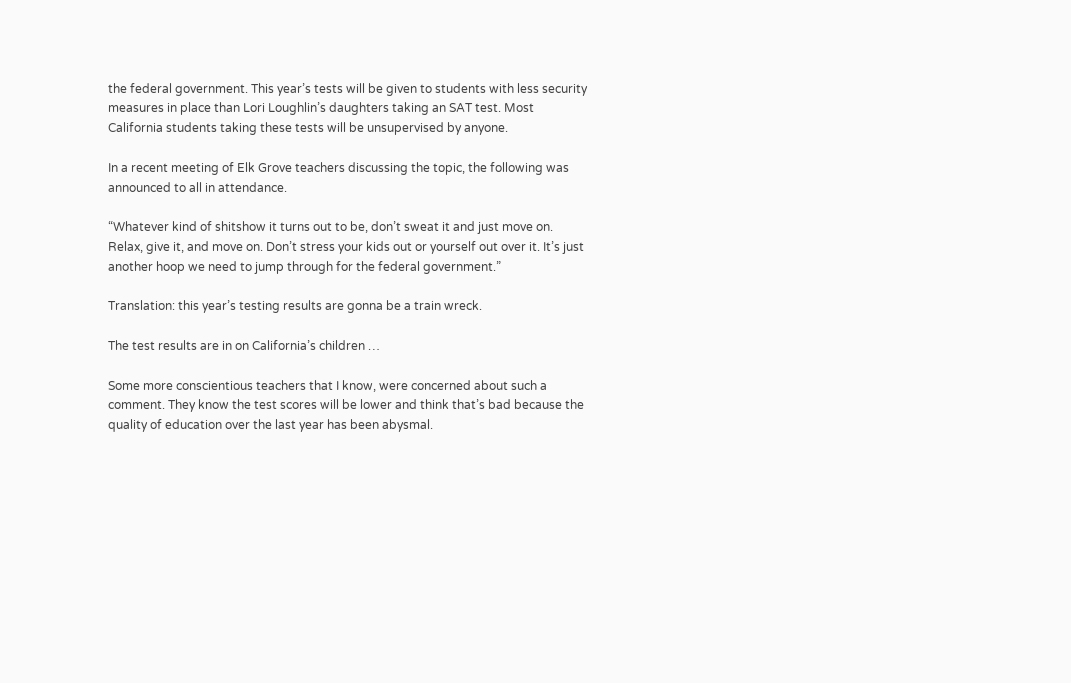the federal government. This year’s tests will be given to students with less security measures in place than Lori Loughlin’s daughters taking an SAT test. Most California students taking these tests will be unsupervised by anyone.

In a recent meeting of Elk Grove teachers discussing the topic, the following was announced to all in attendance.

“Whatever kind of shitshow it turns out to be, don’t sweat it and just move on. Relax, give it, and move on. Don’t stress your kids out or yourself out over it. It’s just another hoop we need to jump through for the federal government.”

Translation: this year’s testing results are gonna be a train wreck.

The test results are in on California’s children …

Some more conscientious teachers that I know, were concerned about such a comment. They know the test scores will be lower and think that’s bad because the quality of education over the last year has been abysmal.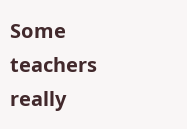Some teachers really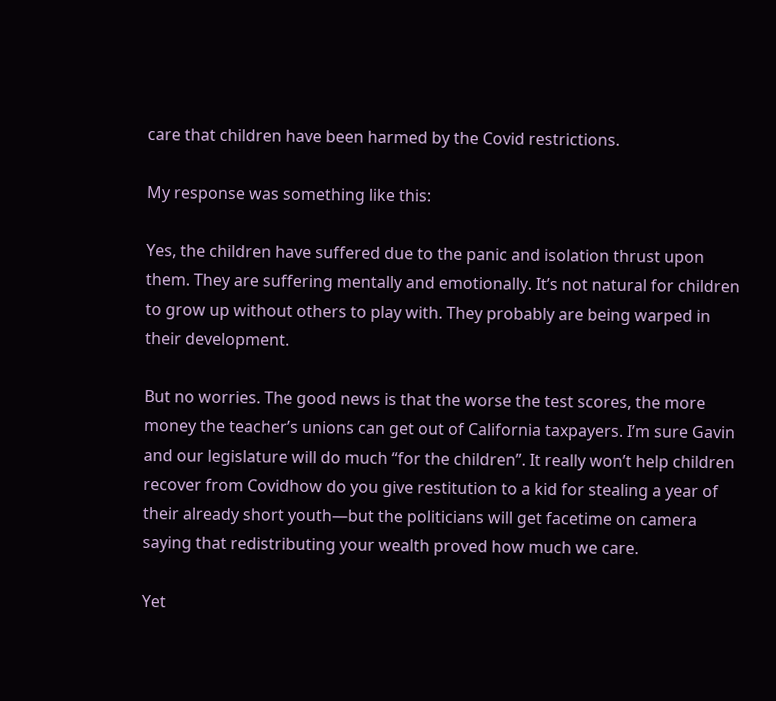care that children have been harmed by the Covid restrictions.

My response was something like this:

Yes, the children have suffered due to the panic and isolation thrust upon them. They are suffering mentally and emotionally. It’s not natural for children to grow up without others to play with. They probably are being warped in their development.

But no worries. The good news is that the worse the test scores, the more money the teacher’s unions can get out of California taxpayers. I’m sure Gavin and our legislature will do much “for the children”. It really won’t help children recover from Covidhow do you give restitution to a kid for stealing a year of their already short youth—but the politicians will get facetime on camera saying that redistributing your wealth proved how much we care.

Yet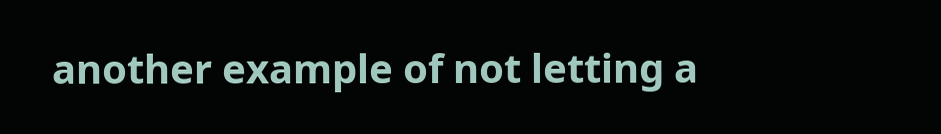another example of not letting a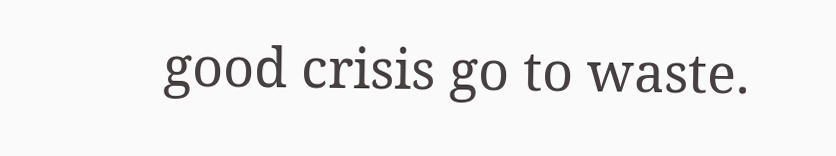good crisis go to waste.